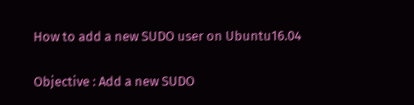How to add a new SUDO user on Ubuntu16.04

Objective : Add a new SUDO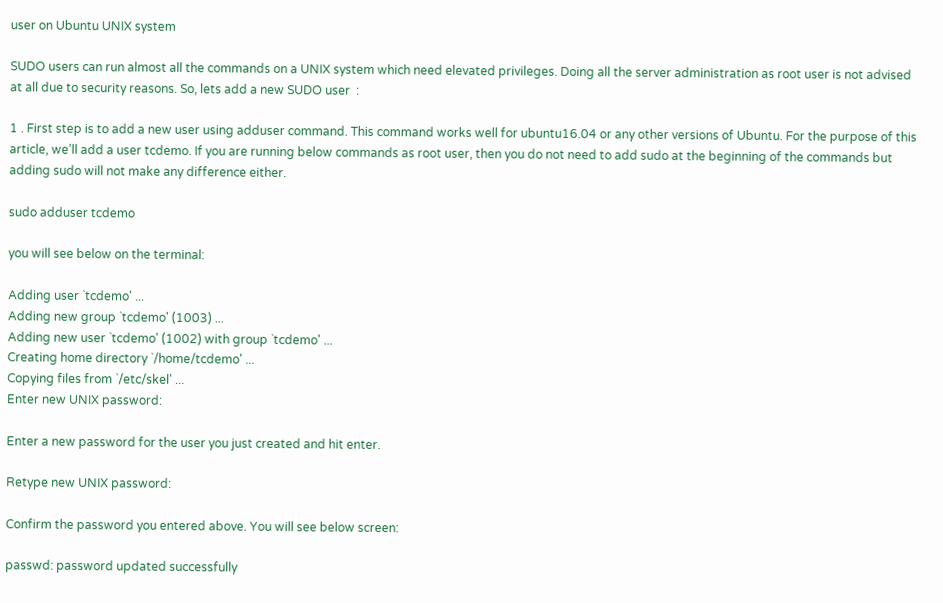user on Ubuntu UNIX system

SUDO users can run almost all the commands on a UNIX system which need elevated privileges. Doing all the server administration as root user is not advised at all due to security reasons. So, lets add a new SUDO user  :

1 . First step is to add a new user using adduser command. This command works well for ubuntu16.04 or any other versions of Ubuntu. For the purpose of this article, we’ll add a user tcdemo. If you are running below commands as root user, then you do not need to add sudo at the beginning of the commands but adding sudo will not make any difference either.

sudo adduser tcdemo

you will see below on the terminal:

Adding user `tcdemo' ...
Adding new group `tcdemo' (1003) ...
Adding new user `tcdemo' (1002) with group `tcdemo' ...
Creating home directory `/home/tcdemo' ...
Copying files from `/etc/skel' ...
Enter new UNIX password:

Enter a new password for the user you just created and hit enter.

Retype new UNIX password:

Confirm the password you entered above. You will see below screen:

passwd: password updated successfully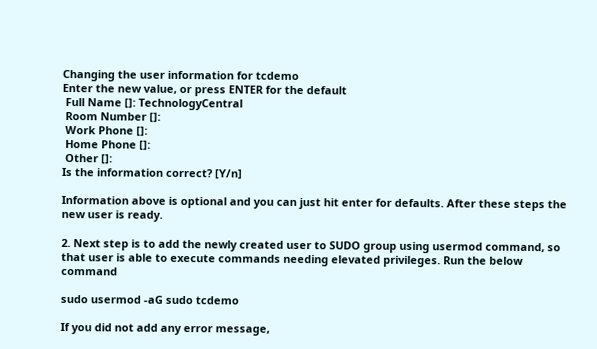Changing the user information for tcdemo
Enter the new value, or press ENTER for the default
 Full Name []: TechnologyCentral
 Room Number []:
 Work Phone []:
 Home Phone []:
 Other []:
Is the information correct? [Y/n]

Information above is optional and you can just hit enter for defaults. After these steps the new user is ready.

2. Next step is to add the newly created user to SUDO group using usermod command, so that user is able to execute commands needing elevated privileges. Run the below command

sudo usermod -aG sudo tcdemo

If you did not add any error message,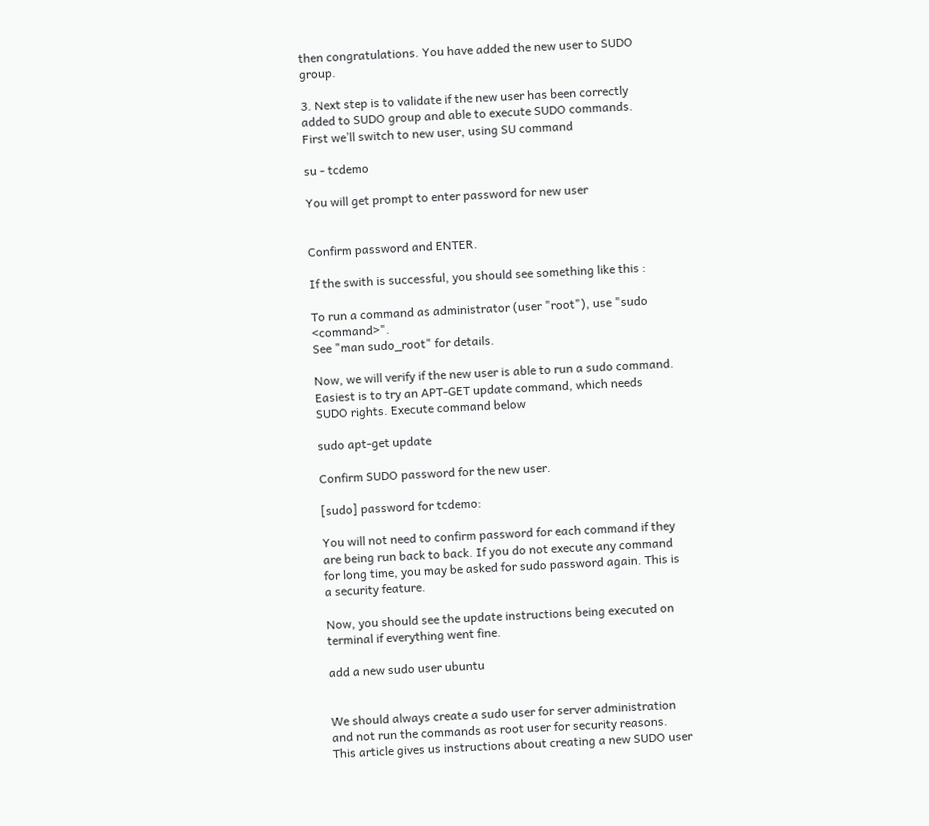then congratulations. You have added the new user to SUDO group.

3. Next step is to validate if the new user has been correctly added to SUDO group and able to execute SUDO commands. First we’ll switch to new user, using SU command

su - tcdemo

You will get prompt to enter password for new user


Confirm password and ENTER.

If the swith is successful, you should see something like this :

To run a command as administrator (user "root"), use "sudo <command>".
See "man sudo_root" for details.

Now, we will verify if the new user is able to run a sudo command. Easiest is to try an APT-GET update command, which needs SUDO rights. Execute command below

sudo apt-get update

Confirm SUDO password for the new user.

[sudo] password for tcdemo:

You will not need to confirm password for each command if they are being run back to back. If you do not execute any command for long time, you may be asked for sudo password again. This is a security feature.

Now, you should see the update instructions being executed on terminal if everything went fine.

add a new sudo user ubuntu


We should always create a sudo user for server administration and not run the commands as root user for security reasons. This article gives us instructions about creating a new SUDO user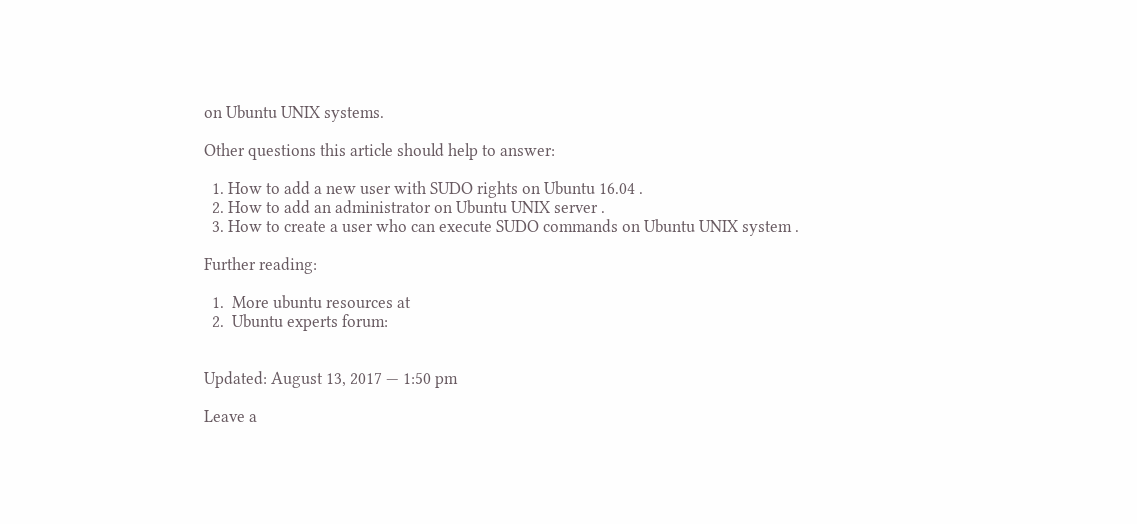on Ubuntu UNIX systems.

Other questions this article should help to answer:

  1. How to add a new user with SUDO rights on Ubuntu 16.04 .
  2. How to add an administrator on Ubuntu UNIX server .
  3. How to create a user who can execute SUDO commands on Ubuntu UNIX system .

Further reading:

  1.  More ubuntu resources at
  2.  Ubuntu experts forum:


Updated: August 13, 2017 — 1:50 pm

Leave a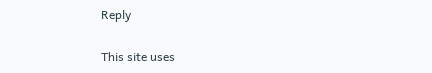Reply

This site uses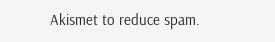Akismet to reduce spam.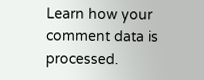Learn how your comment data is processed.